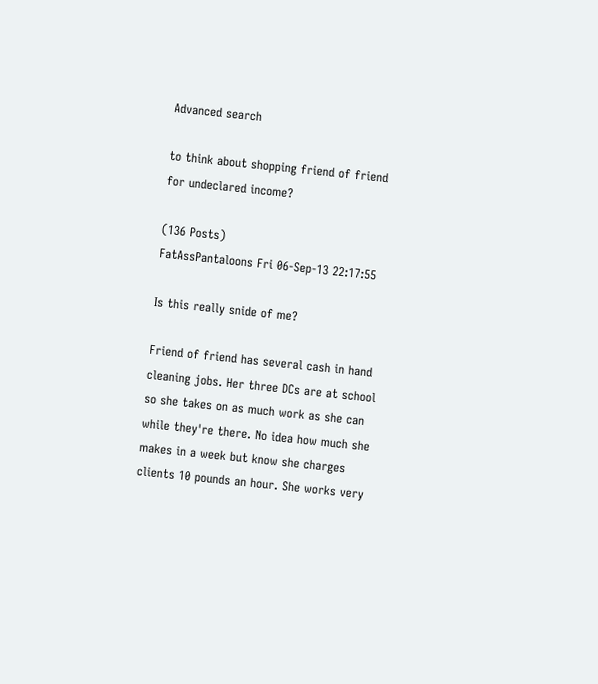Advanced search

to think about shopping friend of friend for undeclared income?

(136 Posts)
FatAssPantaloons Fri 06-Sep-13 22:17:55

Is this really snide of me?

Friend of friend has several cash in hand cleaning jobs. Her three DCs are at school so she takes on as much work as she can while they're there. No idea how much she makes in a week but know she charges clients 10 pounds an hour. She works very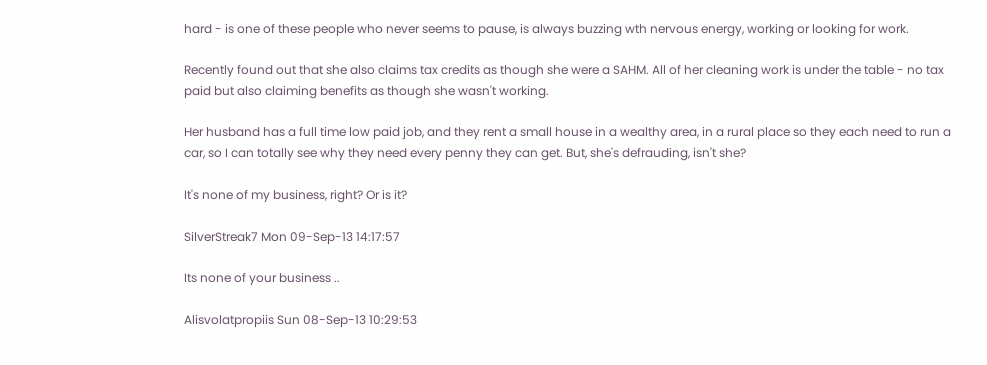hard - is one of these people who never seems to pause, is always buzzing wth nervous energy, working or looking for work.

Recently found out that she also claims tax credits as though she were a SAHM. All of her cleaning work is under the table - no tax paid but also claiming benefits as though she wasn't working.

Her husband has a full time low paid job, and they rent a small house in a wealthy area, in a rural place so they each need to run a car, so I can totally see why they need every penny they can get. But, she's defrauding, isn't she?

It's none of my business, right? Or is it?

SilverStreak7 Mon 09-Sep-13 14:17:57

Its none of your business ..

Alisvolatpropiis Sun 08-Sep-13 10:29:53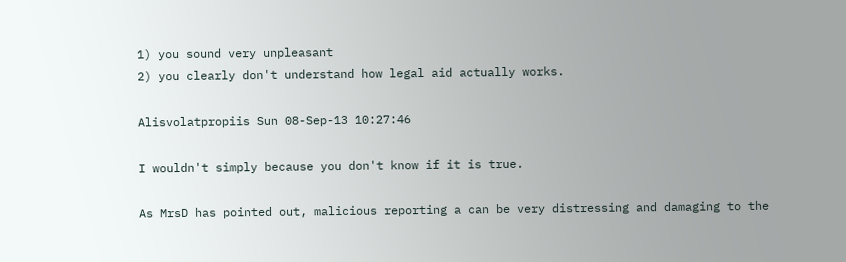1) you sound very unpleasant
2) you clearly don't understand how legal aid actually works.

Alisvolatpropiis Sun 08-Sep-13 10:27:46

I wouldn't simply because you don't know if it is true.

As MrsD has pointed out, malicious reporting a can be very distressing and damaging to the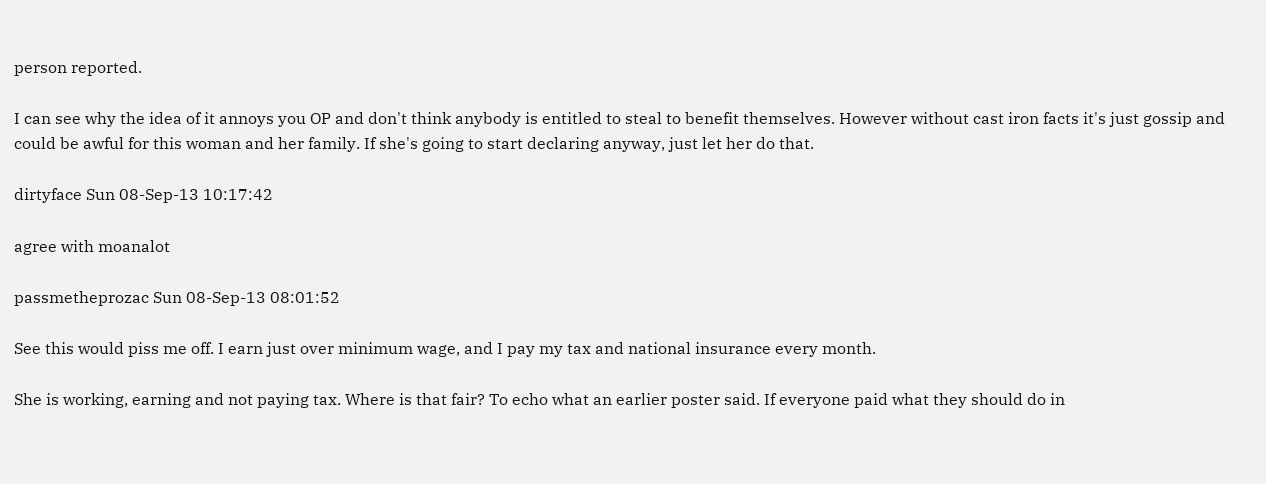person reported.

I can see why the idea of it annoys you OP and don't think anybody is entitled to steal to benefit themselves. However without cast iron facts it's just gossip and could be awful for this woman and her family. If she's going to start declaring anyway, just let her do that.

dirtyface Sun 08-Sep-13 10:17:42

agree with moanalot

passmetheprozac Sun 08-Sep-13 08:01:52

See this would piss me off. I earn just over minimum wage, and I pay my tax and national insurance every month.

She is working, earning and not paying tax. Where is that fair? To echo what an earlier poster said. If everyone paid what they should do in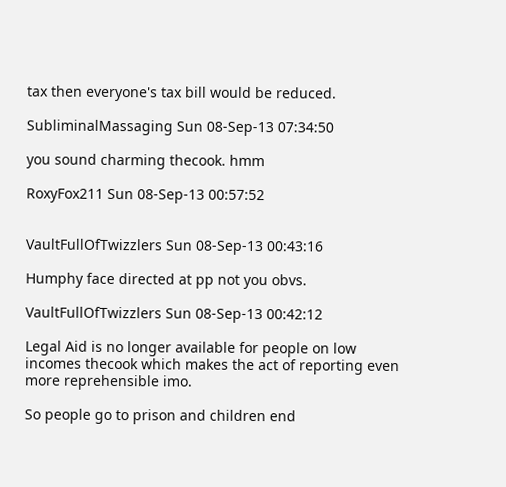tax then everyone's tax bill would be reduced.

SubliminalMassaging Sun 08-Sep-13 07:34:50

you sound charming thecook. hmm

RoxyFox211 Sun 08-Sep-13 00:57:52


VaultFullOfTwizzlers Sun 08-Sep-13 00:43:16

Humphy face directed at pp not you obvs.

VaultFullOfTwizzlers Sun 08-Sep-13 00:42:12

Legal Aid is no longer available for people on low incomes thecook which makes the act of reporting even more reprehensible imo.

So people go to prison and children end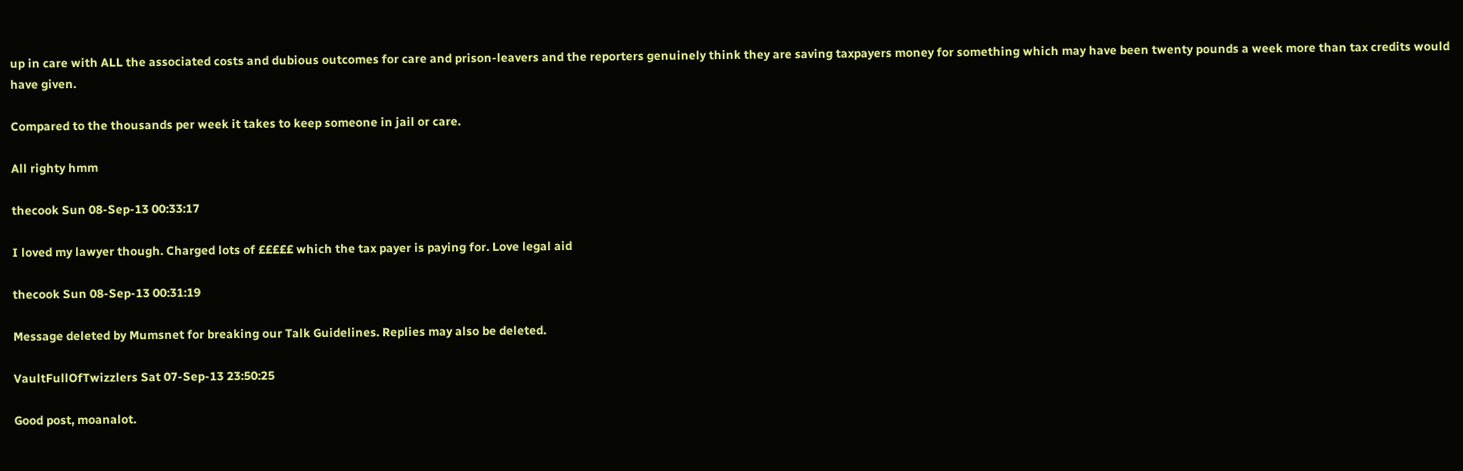up in care with ALL the associated costs and dubious outcomes for care and prison-leavers and the reporters genuinely think they are saving taxpayers money for something which may have been twenty pounds a week more than tax credits would have given.

Compared to the thousands per week it takes to keep someone in jail or care.

All righty hmm

thecook Sun 08-Sep-13 00:33:17

I loved my lawyer though. Charged lots of £££££ which the tax payer is paying for. Love legal aid

thecook Sun 08-Sep-13 00:31:19

Message deleted by Mumsnet for breaking our Talk Guidelines. Replies may also be deleted.

VaultFullOfTwizzlers Sat 07-Sep-13 23:50:25

Good post, moanalot.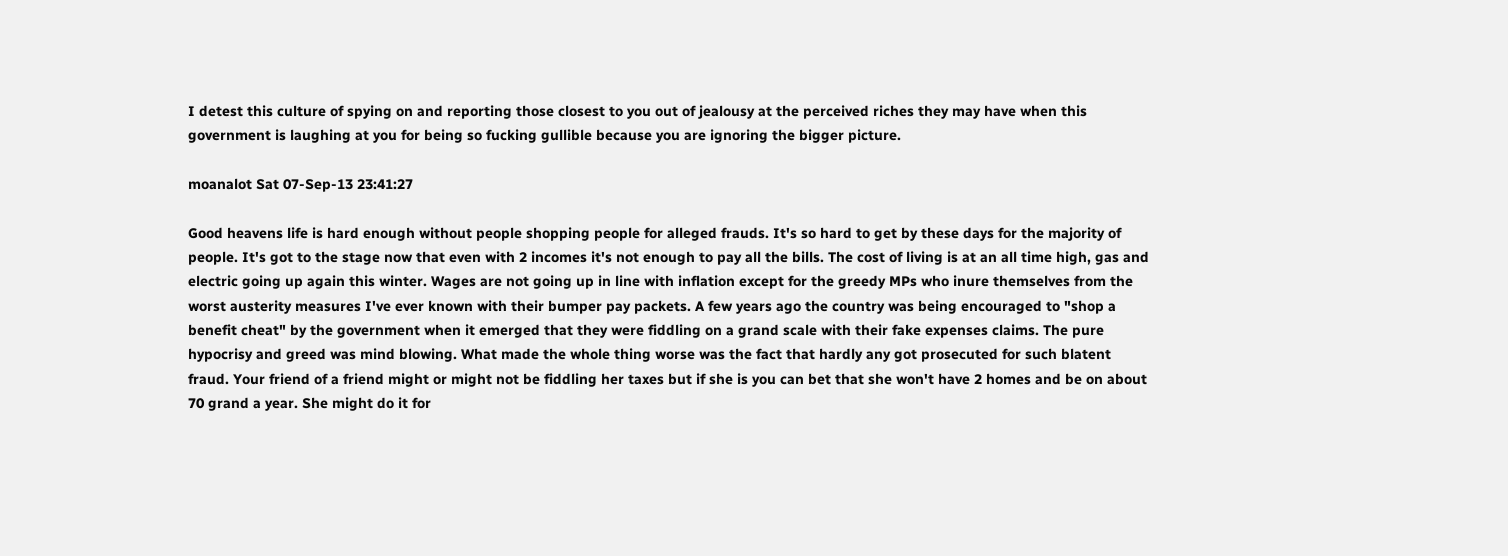I detest this culture of spying on and reporting those closest to you out of jealousy at the perceived riches they may have when this government is laughing at you for being so fucking gullible because you are ignoring the bigger picture.

moanalot Sat 07-Sep-13 23:41:27

Good heavens life is hard enough without people shopping people for alleged frauds. It's so hard to get by these days for the majority of people. It's got to the stage now that even with 2 incomes it's not enough to pay all the bills. The cost of living is at an all time high, gas and electric going up again this winter. Wages are not going up in line with inflation except for the greedy MPs who inure themselves from the worst austerity measures I've ever known with their bumper pay packets. A few years ago the country was being encouraged to "shop a benefit cheat" by the government when it emerged that they were fiddling on a grand scale with their fake expenses claims. The pure hypocrisy and greed was mind blowing. What made the whole thing worse was the fact that hardly any got prosecuted for such blatent fraud. Your friend of a friend might or might not be fiddling her taxes but if she is you can bet that she won't have 2 homes and be on about 70 grand a year. She might do it for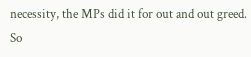necessity, the MPs did it for out and out greed. So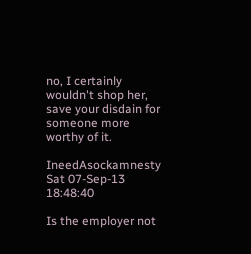no, I certainly wouldn't shop her, save your disdain for someone more worthy of it.

IneedAsockamnesty Sat 07-Sep-13 18:48:40

Is the employer not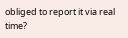obliged to report it via real time?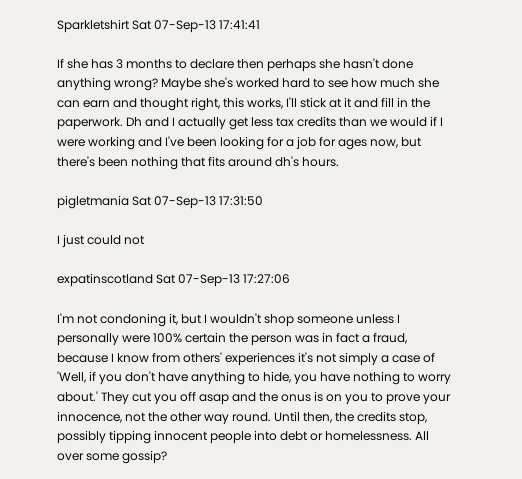Sparkletshirt Sat 07-Sep-13 17:41:41

If she has 3 months to declare then perhaps she hasn't done anything wrong? Maybe she's worked hard to see how much she can earn and thought right, this works, I'll stick at it and fill in the paperwork. Dh and I actually get less tax credits than we would if I were working and I've been looking for a job for ages now, but there's been nothing that fits around dh's hours.

pigletmania Sat 07-Sep-13 17:31:50

I just could not

expatinscotland Sat 07-Sep-13 17:27:06

I'm not condoning it, but I wouldn't shop someone unless I personally were 100% certain the person was in fact a fraud, because I know from others' experiences it's not simply a case of 'Well, if you don't have anything to hide, you have nothing to worry about.' They cut you off asap and the onus is on you to prove your innocence, not the other way round. Until then, the credits stop, possibly tipping innocent people into debt or homelessness. All over some gossip?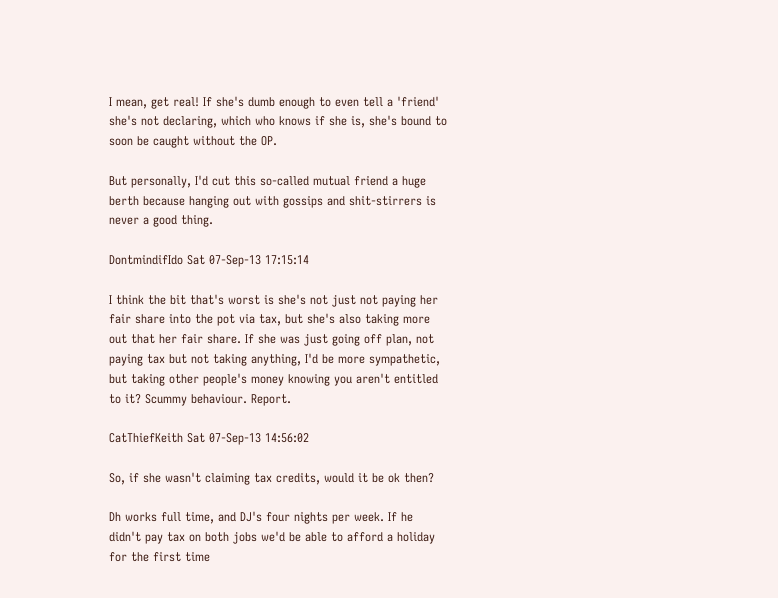I mean, get real! If she's dumb enough to even tell a 'friend' she's not declaring, which who knows if she is, she's bound to soon be caught without the OP.

But personally, I'd cut this so-called mutual friend a huge berth because hanging out with gossips and shit-stirrers is never a good thing.

DontmindifIdo Sat 07-Sep-13 17:15:14

I think the bit that's worst is she's not just not paying her fair share into the pot via tax, but she's also taking more out that her fair share. If she was just going off plan, not paying tax but not taking anything, I'd be more sympathetic, but taking other people's money knowing you aren't entitled to it? Scummy behaviour. Report.

CatThiefKeith Sat 07-Sep-13 14:56:02

So, if she wasn't claiming tax credits, would it be ok then?

Dh works full time, and DJ's four nights per week. If he didn't pay tax on both jobs we'd be able to afford a holiday for the first time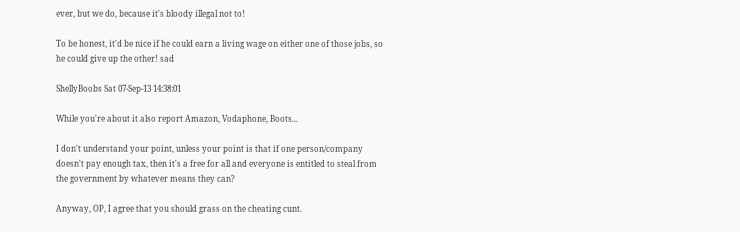ever, but we do, because it's bloody illegal not to!

To be honest, it'd be nice if he could earn a living wage on either one of those jobs, so he could give up the other! sad

ShellyBoobs Sat 07-Sep-13 14:38:01

While you're about it also report Amazon, Vodaphone, Boots...

I don't understand your point, unless your point is that if one person/company doesn't pay enough tax, then it's a free for all and everyone is entitled to steal from the government by whatever means they can?

Anyway, OP, I agree that you should grass on the cheating cunt.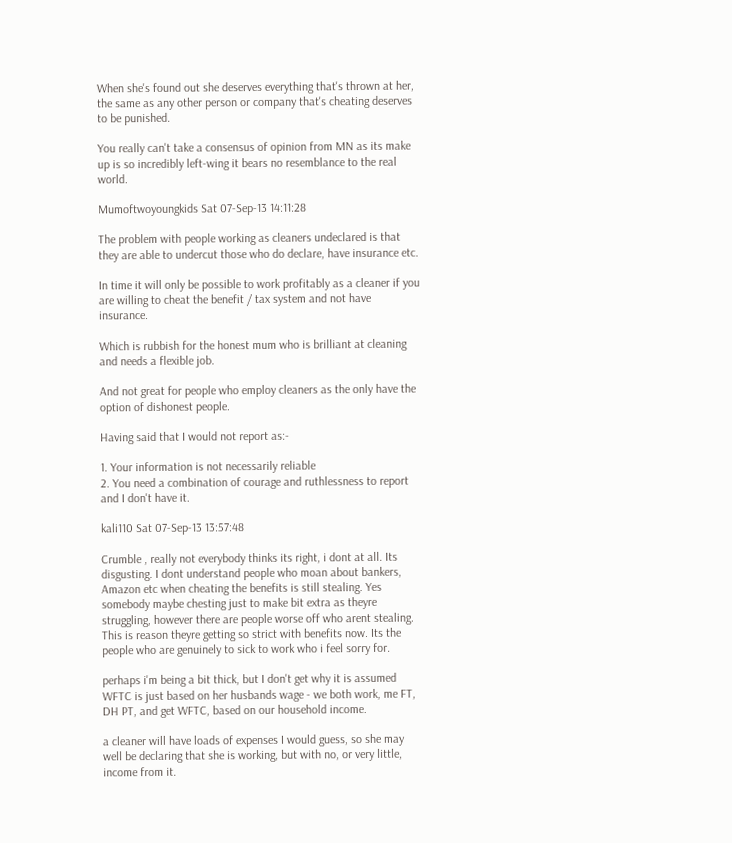When she's found out she deserves everything that's thrown at her, the same as any other person or company that's cheating deserves to be punished.

You really can't take a consensus of opinion from MN as its make up is so incredibly left-wing it bears no resemblance to the real world.

Mumoftwoyoungkids Sat 07-Sep-13 14:11:28

The problem with people working as cleaners undeclared is that they are able to undercut those who do declare, have insurance etc.

In time it will only be possible to work profitably as a cleaner if you are willing to cheat the benefit / tax system and not have insurance.

Which is rubbish for the honest mum who is brilliant at cleaning and needs a flexible job.

And not great for people who employ cleaners as the only have the option of dishonest people.

Having said that I would not report as:-

1. Your information is not necessarily reliable
2. You need a combination of courage and ruthlessness to report and I don't have it.

kali110 Sat 07-Sep-13 13:57:48

Crumble , really not everybody thinks its right, i dont at all. Its disgusting. I dont understand people who moan about bankers, Amazon etc when cheating the benefits is still stealing. Yes somebody maybe chesting just to make bit extra as theyre struggling, however there are people worse off who arent stealing.
This is reason theyre getting so strict with benefits now. Its the people who are genuinely to sick to work who i feel sorry for.

perhaps i'm being a bit thick, but I don't get why it is assumed WFTC is just based on her husbands wage - we both work, me FT, DH PT, and get WFTC, based on our household income.

a cleaner will have loads of expenses I would guess, so she may well be declaring that she is working, but with no, or very little, income from it.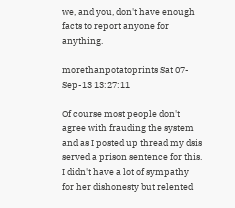we, and you, don't have enough facts to report anyone for anything.

morethanpotatoprints Sat 07-Sep-13 13:27:11

Of course most people don't agree with frauding the system and as I posted up thread my dsis served a prison sentence for this.
I didn't have a lot of sympathy for her dishonesty but relented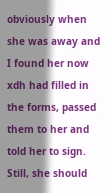obviously when she was away and I found her now xdh had filled in the forms, passed them to her and told her to sign.
Still, she should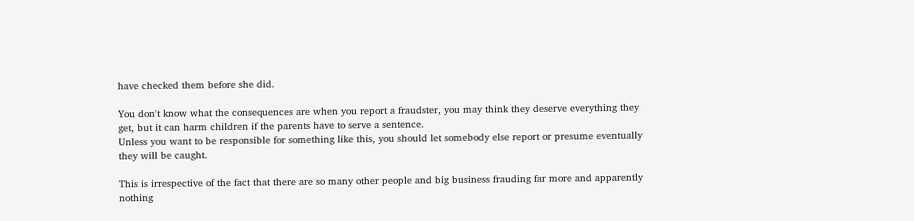have checked them before she did.

You don't know what the consequences are when you report a fraudster, you may think they deserve everything they get, but it can harm children if the parents have to serve a sentence.
Unless you want to be responsible for something like this, you should let somebody else report or presume eventually they will be caught.

This is irrespective of the fact that there are so many other people and big business frauding far more and apparently nothing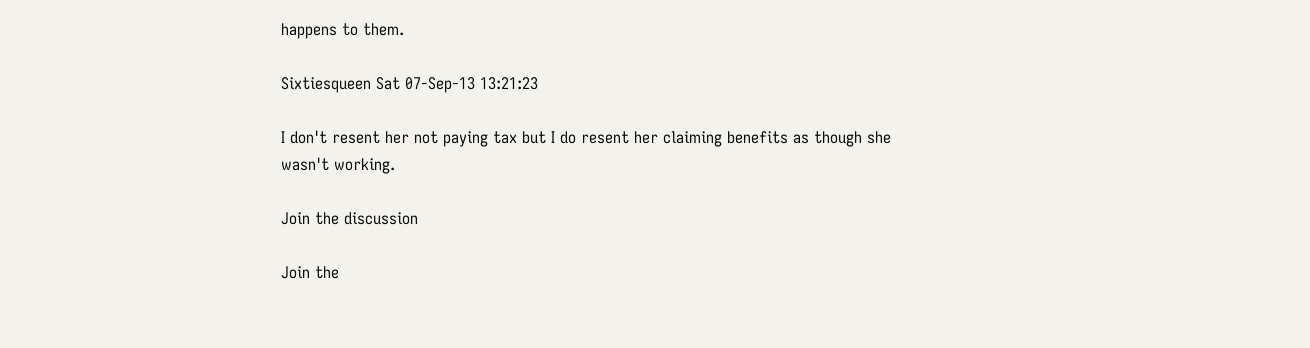happens to them.

Sixtiesqueen Sat 07-Sep-13 13:21:23

I don't resent her not paying tax but I do resent her claiming benefits as though she wasn't working.

Join the discussion

Join the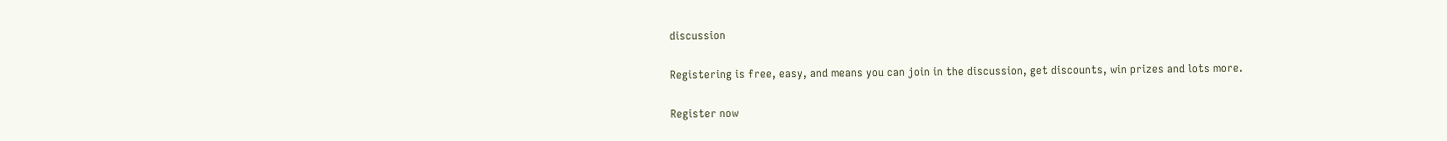discussion

Registering is free, easy, and means you can join in the discussion, get discounts, win prizes and lots more.

Register now